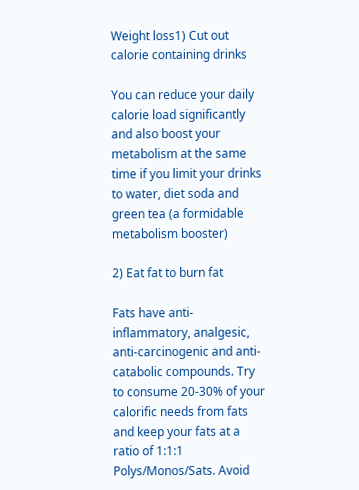Weight loss1) Cut out calorie containing drinks

You can reduce your daily calorie load significantly and also boost your metabolism at the same time if you limit your drinks to water, diet soda and green tea (a formidable metabolism booster)

2) Eat fat to burn fat

Fats have anti-inflammatory, analgesic, anti-carcinogenic and anti-catabolic compounds. Try to consume 20-30% of your calorific needs from fats and keep your fats at a ratio of 1:1:1 Polys/Monos/Sats. Avoid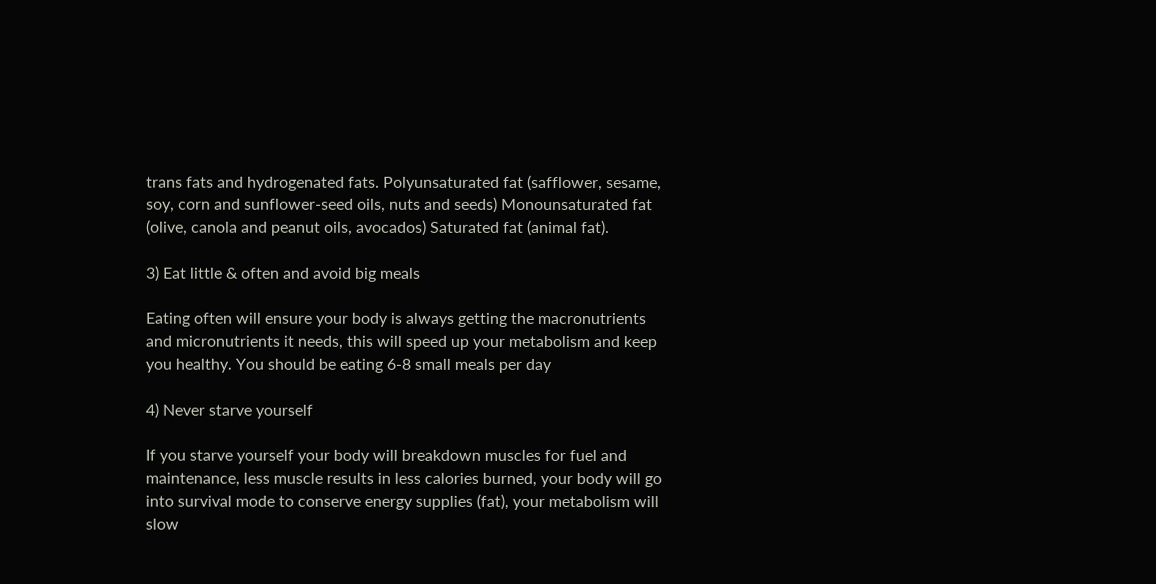trans fats and hydrogenated fats. Polyunsaturated fat (safflower, sesame, soy, corn and sunflower-seed oils, nuts and seeds) Monounsaturated fat (olive, canola and peanut oils, avocados) Saturated fat (animal fat).

3) Eat little & often and avoid big meals

Eating often will ensure your body is always getting the macronutrients and micronutrients it needs, this will speed up your metabolism and keep you healthy. You should be eating 6-8 small meals per day

4) Never starve yourself

If you starve yourself your body will breakdown muscles for fuel and maintenance, less muscle results in less calories burned, your body will go into survival mode to conserve energy supplies (fat), your metabolism will slow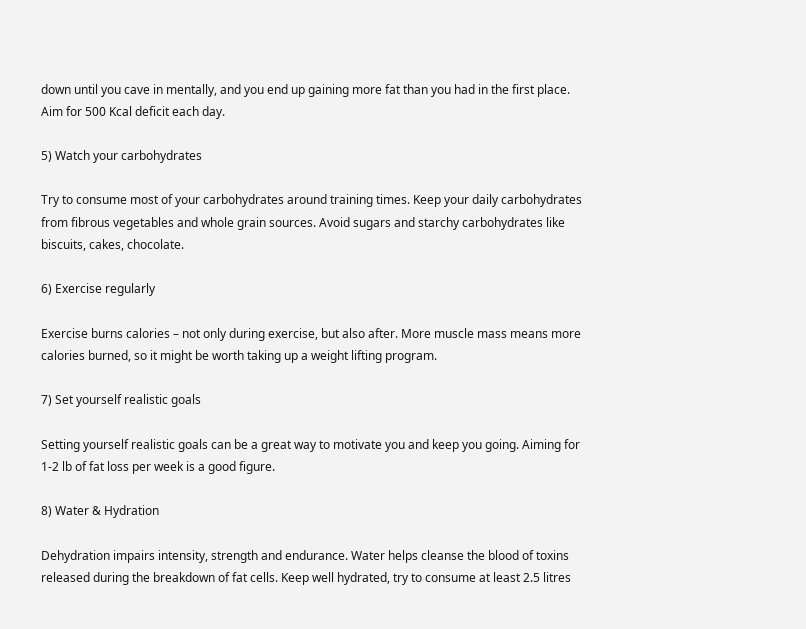down until you cave in mentally, and you end up gaining more fat than you had in the first place. Aim for 500 Kcal deficit each day.

5) Watch your carbohydrates

Try to consume most of your carbohydrates around training times. Keep your daily carbohydrates from fibrous vegetables and whole grain sources. Avoid sugars and starchy carbohydrates like biscuits, cakes, chocolate.

6) Exercise regularly

Exercise burns calories – not only during exercise, but also after. More muscle mass means more calories burned, so it might be worth taking up a weight lifting program.

7) Set yourself realistic goals

Setting yourself realistic goals can be a great way to motivate you and keep you going. Aiming for 1-2 lb of fat loss per week is a good figure.

8) Water & Hydration

Dehydration impairs intensity, strength and endurance. Water helps cleanse the blood of toxins released during the breakdown of fat cells. Keep well hydrated, try to consume at least 2.5 litres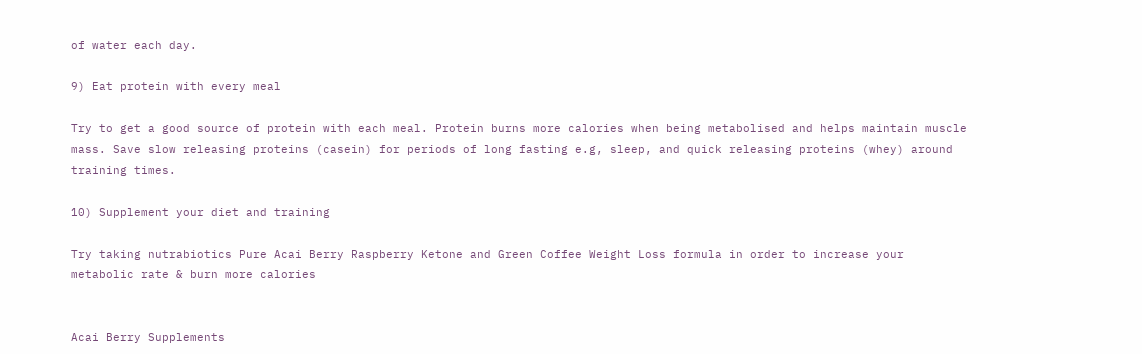of water each day.

9) Eat protein with every meal

Try to get a good source of protein with each meal. Protein burns more calories when being metabolised and helps maintain muscle mass. Save slow releasing proteins (casein) for periods of long fasting e.g, sleep, and quick releasing proteins (whey) around training times.

10) Supplement your diet and training

Try taking nutrabiotics Pure Acai Berry Raspberry Ketone and Green Coffee Weight Loss formula in order to increase your metabolic rate & burn more calories


Acai Berry Supplements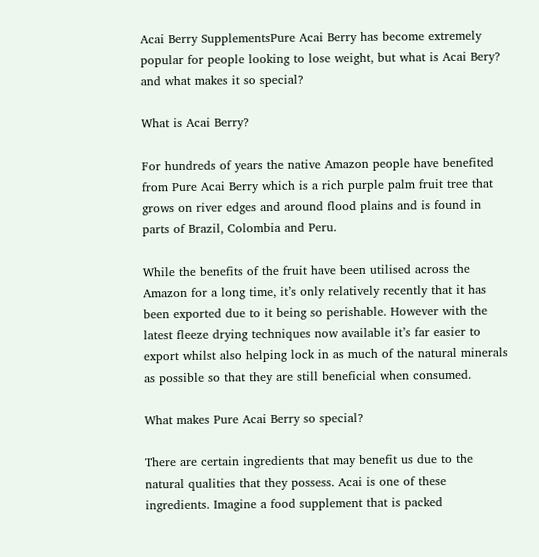Acai Berry SupplementsPure Acai Berry has become extremely popular for people looking to lose weight, but what is Acai Bery? and what makes it so special?

What is Acai Berry?

For hundreds of years the native Amazon people have benefited from Pure Acai Berry which is a rich purple palm fruit tree that grows on river edges and around flood plains and is found in parts of Brazil, Colombia and Peru.

While the benefits of the fruit have been utilised across the Amazon for a long time, it’s only relatively recently that it has been exported due to it being so perishable. However with the latest fleeze drying techniques now available it’s far easier to export whilst also helping lock in as much of the natural minerals as possible so that they are still beneficial when consumed.

What makes Pure Acai Berry so special?

There are certain ingredients that may benefit us due to the natural qualities that they possess. Acai is one of these ingredients. Imagine a food supplement that is packed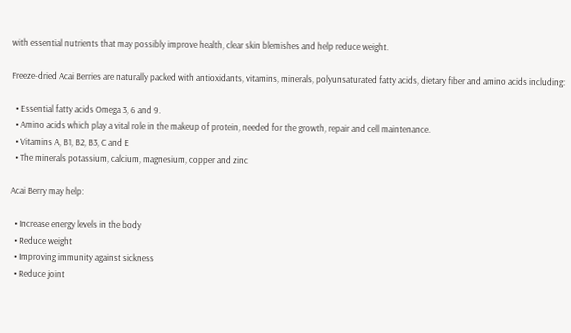with essential nutrients that may possibly improve health, clear skin blemishes and help reduce weight.

Freeze-dried Acai Berries are naturally packed with antioxidants, vitamins, minerals, polyunsaturated fatty acids, dietary fiber and amino acids including:

  • Essential fatty acids Omega 3, 6 and 9.
  • Amino acids which play a vital role in the makeup of protein, needed for the growth, repair and cell maintenance.
  • Vitamins A, B1, B2, B3, C and E
  • The minerals potassium, calcium, magnesium, copper and zinc

Acai Berry may help:

  • Increase energy levels in the body
  • Reduce weight
  • Improving immunity against sickness
  • Reduce joint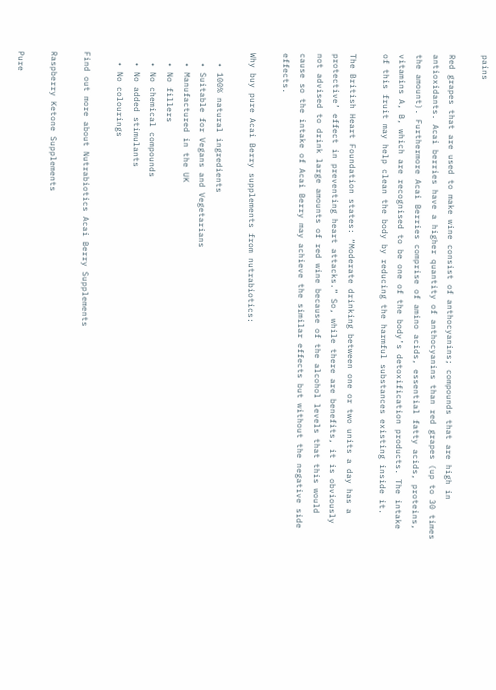pains

Red grapes that are used to make wine consist of anthocyanins; compounds that are high in antioxidants. Acai berries have a higher quantity of anthocyanins than red grapes (up to 30 times the amount). Furthermore Acai Berries comprise of amino acids, essential fatty acids, proteins, vitamins A, B, which are recognised to be one of the body’s detoxification products. The intake of this fruit may help clean the body by reducing the harmful substances existing inside it.

The British Heart Foundation states: “Moderate drinking between one or two units a day has a protective’ effect in preventing heart attacks.” So, while there are benefits, it is obviously not advised to drink large amounts of red wine because of the alcohol levels that this would cause so the intake of Acai Berry may achieve the similar effects but without the negative side effects.

Why buy pure Acai Berry supplements from nutrabiotics:

  • 100% natural ingredients
  • Suitable for Vegans and Vegetarians
  • Manufactured in the UK
  • No fillers
  • No chemical compounds
  • No added stimulants
  • No colourings

Find out more about Nutrabiotics Acai Berry Supplements

Raspberry Ketone Supplements

Pure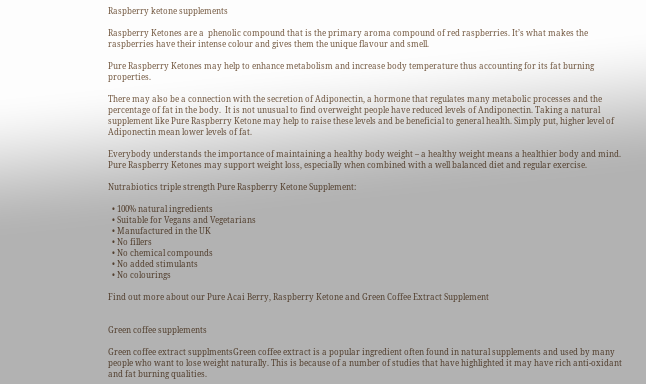Raspberry ketone supplements

Raspberry Ketones are a  phenolic compound that is the primary aroma compound of red raspberries. It’s what makes the raspberries have their intense colour and gives them the unique flavour and smell.

Pure Raspberry Ketones may help to enhance metabolism and increase body temperature thus accounting for its fat burning properties.

There may also be a connection with the secretion of Adiponectin, a hormone that regulates many metabolic processes and the percentage of fat in the body.  It is not unusual to find overweight people have reduced levels of Andiponectin. Taking a natural supplement like Pure Raspberry Ketone may help to raise these levels and be beneficial to general health. Simply put, higher level of Adiponectin mean lower levels of fat.

Everybody understands the importance of maintaining a healthy body weight – a healthy weight means a healthier body and mind. Pure Raspberry Ketones may support weight loss, especially when combined with a well balanced diet and regular exercise.

Nutrabiotics triple strength Pure Raspberry Ketone Supplement:

  • 100% natural ingredients
  • Suitable for Vegans and Vegetarians
  • Manufactured in the UK
  • No fillers
  • No chemical compounds
  • No added stimulants
  • No colourings

Find out more about our Pure Acai Berry, Raspberry Ketone and Green Coffee Extract Supplement


Green coffee supplements

Green coffee extract supplmentsGreen coffee extract is a popular ingredient often found in natural supplements and used by many people who want to lose weight naturally. This is because of a number of studies that have highlighted it may have rich anti-oxidant and fat burning qualities.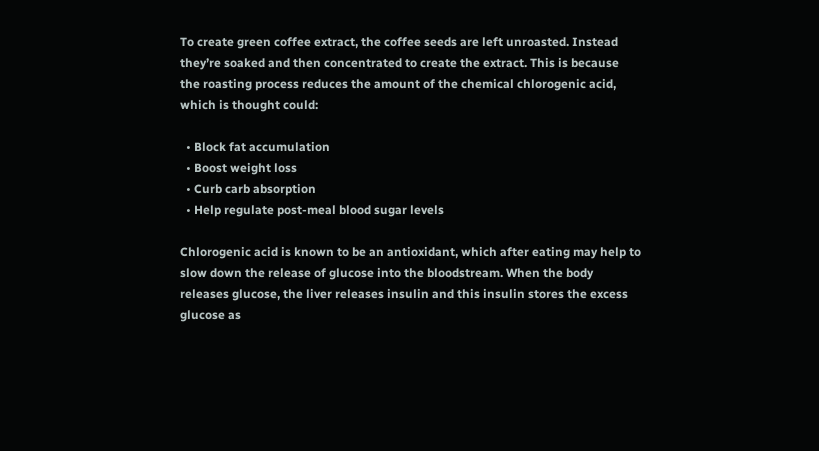To create green coffee extract, the coffee seeds are left unroasted. Instead they’re soaked and then concentrated to create the extract. This is because the roasting process reduces the amount of the chemical chlorogenic acid, which is thought could:

  • Block fat accumulation
  • Boost weight loss
  • Curb carb absorption
  • Help regulate post-meal blood sugar levels

Chlorogenic acid is known to be an antioxidant, which after eating may help to slow down the release of glucose into the bloodstream. When the body releases glucose, the liver releases insulin and this insulin stores the excess glucose as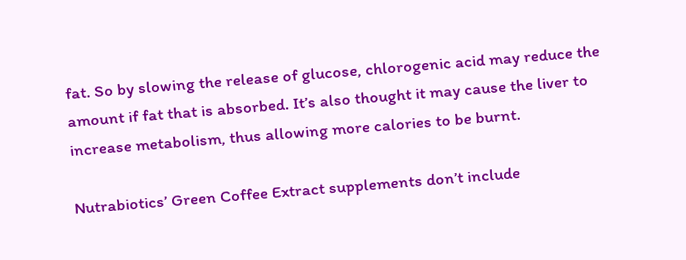fat. So by slowing the release of glucose, chlorogenic acid may reduce the amount if fat that is absorbed. It’s also thought it may cause the liver to increase metabolism, thus allowing more calories to be burnt.

Nutrabiotics’ Green Coffee Extract supplements don’t include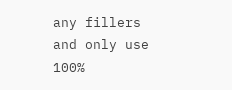any fillers and only use 100%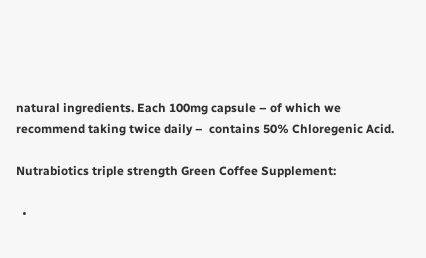natural ingredients. Each 100mg capsule – of which we recommend taking twice daily –  contains 50% Chloregenic Acid.

Nutrabiotics triple strength Green Coffee Supplement:

  •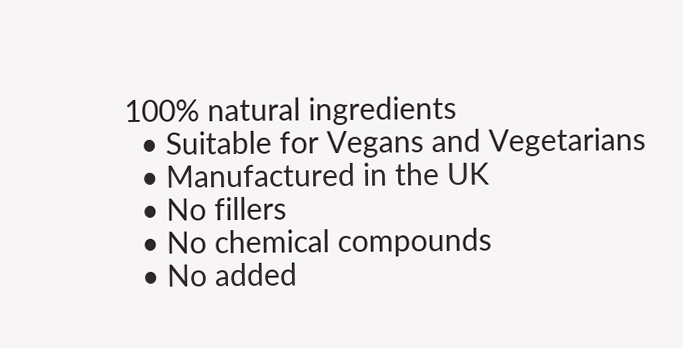100% natural ingredients
  • Suitable for Vegans and Vegetarians
  • Manufactured in the UK
  • No fillers
  • No chemical compounds
  • No added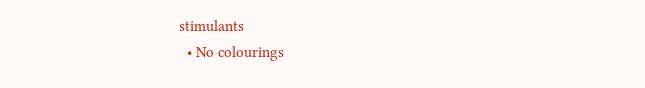stimulants
  • No colourings